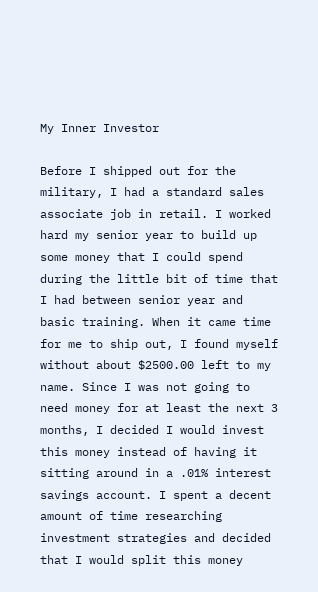My Inner Investor

Before I shipped out for the military, I had a standard sales associate job in retail. I worked hard my senior year to build up some money that I could spend during the little bit of time that I had between senior year and basic training. When it came time for me to ship out, I found myself without about $2500.00 left to my name. Since I was not going to need money for at least the next 3 months, I decided I would invest this money instead of having it sitting around in a .01% interest savings account. I spent a decent amount of time researching investment strategies and decided that I would split this money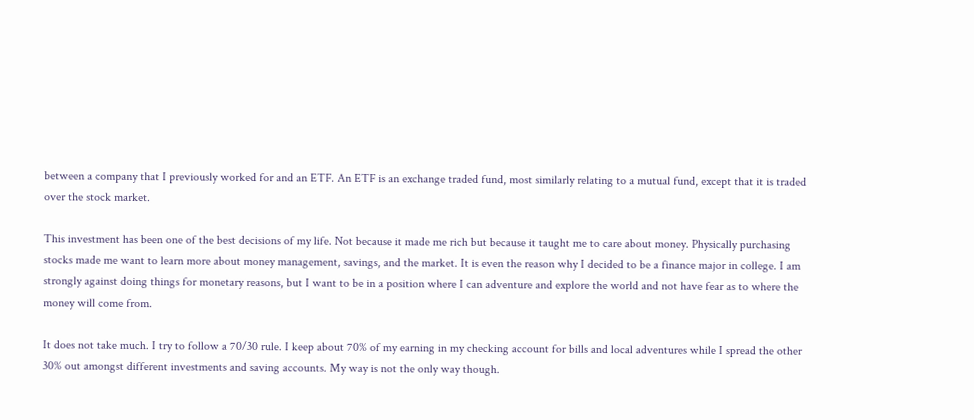between a company that I previously worked for and an ETF. An ETF is an exchange traded fund, most similarly relating to a mutual fund, except that it is traded over the stock market.

This investment has been one of the best decisions of my life. Not because it made me rich but because it taught me to care about money. Physically purchasing stocks made me want to learn more about money management, savings, and the market. It is even the reason why I decided to be a finance major in college. I am strongly against doing things for monetary reasons, but I want to be in a position where I can adventure and explore the world and not have fear as to where the money will come from.

It does not take much. I try to follow a 70/30 rule. I keep about 70% of my earning in my checking account for bills and local adventures while I spread the other 30% out amongst different investments and saving accounts. My way is not the only way though.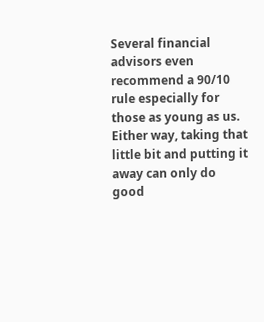Several financial advisors even recommend a 90/10 rule especially for those as young as us. Either way, taking that little bit and putting it away can only do good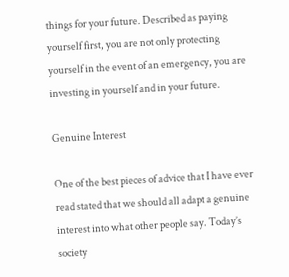things for your future. Described as paying yourself first, you are not only protecting yourself in the event of an emergency, you are investing in yourself and in your future.

Genuine Interest

One of the best pieces of advice that I have ever read stated that we should all adapt a genuine interest into what other people say. Today’s society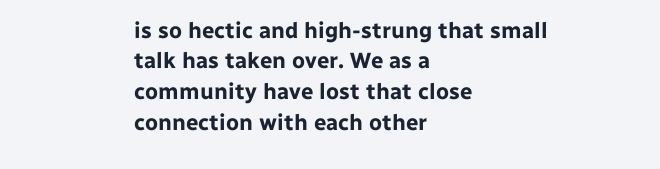is so hectic and high-strung that small talk has taken over. We as a community have lost that close connection with each other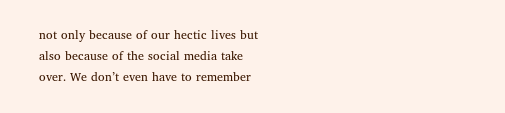not only because of our hectic lives but also because of the social media take over. We don’t even have to remember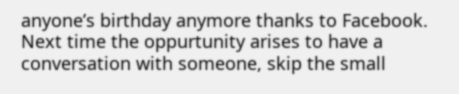anyone’s birthday anymore thanks to Facebook. Next time the oppurtunity arises to have a conversation with someone, skip the small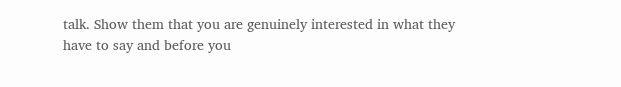talk. Show them that you are genuinely interested in what they have to say and before you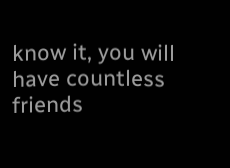know it, you will have countless friends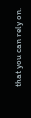that you can rely on.